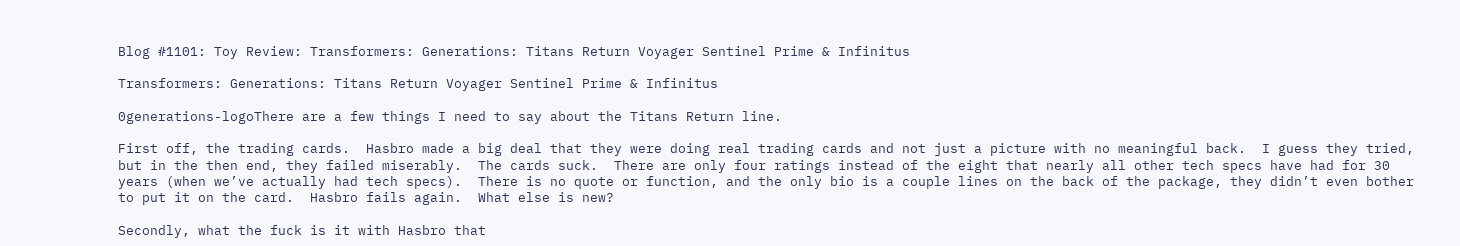Blog #1101: Toy Review: Transformers: Generations: Titans Return Voyager Sentinel Prime & Infinitus

Transformers: Generations: Titans Return Voyager Sentinel Prime & Infinitus

0generations-logoThere are a few things I need to say about the Titans Return line.

First off, the trading cards.  Hasbro made a big deal that they were doing real trading cards and not just a picture with no meaningful back.  I guess they tried, but in the then end, they failed miserably.  The cards suck.  There are only four ratings instead of the eight that nearly all other tech specs have had for 30 years (when we’ve actually had tech specs).  There is no quote or function, and the only bio is a couple lines on the back of the package, they didn’t even bother to put it on the card.  Hasbro fails again.  What else is new?

Secondly, what the fuck is it with Hasbro that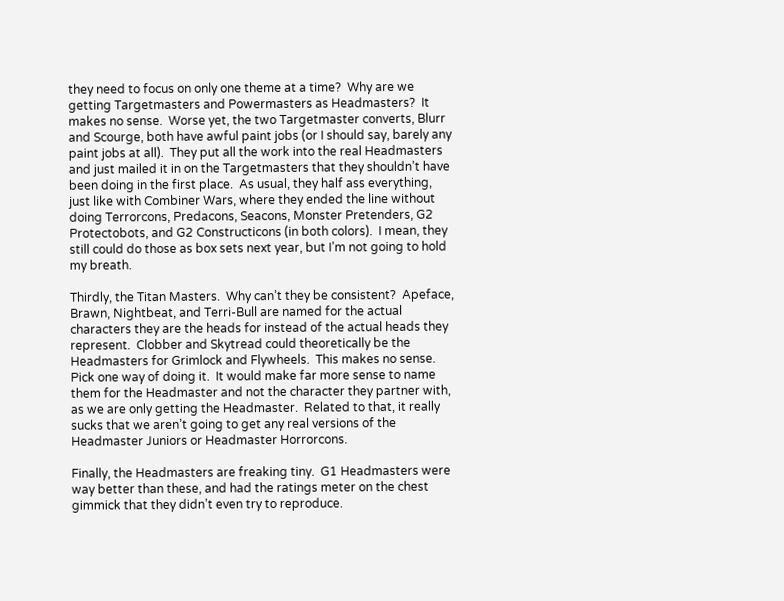they need to focus on only one theme at a time?  Why are we getting Targetmasters and Powermasters as Headmasters?  It makes no sense.  Worse yet, the two Targetmaster converts, Blurr and Scourge, both have awful paint jobs (or I should say, barely any paint jobs at all).  They put all the work into the real Headmasters and just mailed it in on the Targetmasters that they shouldn’t have been doing in the first place.  As usual, they half ass everything, just like with Combiner Wars, where they ended the line without doing Terrorcons, Predacons, Seacons, Monster Pretenders, G2 Protectobots, and G2 Constructicons (in both colors).  I mean, they still could do those as box sets next year, but I’m not going to hold my breath.

Thirdly, the Titan Masters.  Why can’t they be consistent?  Apeface, Brawn, Nightbeat, and Terri-Bull are named for the actual characters they are the heads for instead of the actual heads they represent.  Clobber and Skytread could theoretically be the Headmasters for Grimlock and Flywheels.  This makes no sense.  Pick one way of doing it.  It would make far more sense to name them for the Headmaster and not the character they partner with, as we are only getting the Headmaster.  Related to that, it really sucks that we aren’t going to get any real versions of the Headmaster Juniors or Headmaster Horrorcons.

Finally, the Headmasters are freaking tiny.  G1 Headmasters were way better than these, and had the ratings meter on the chest gimmick that they didn’t even try to reproduce.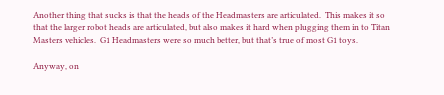Another thing that sucks is that the heads of the Headmasters are articulated.  This makes it so that the larger robot heads are articulated, but also makes it hard when plugging them in to Titan Masters vehicles.  G1 Headmasters were so much better, but that’s true of most G1 toys.

Anyway, on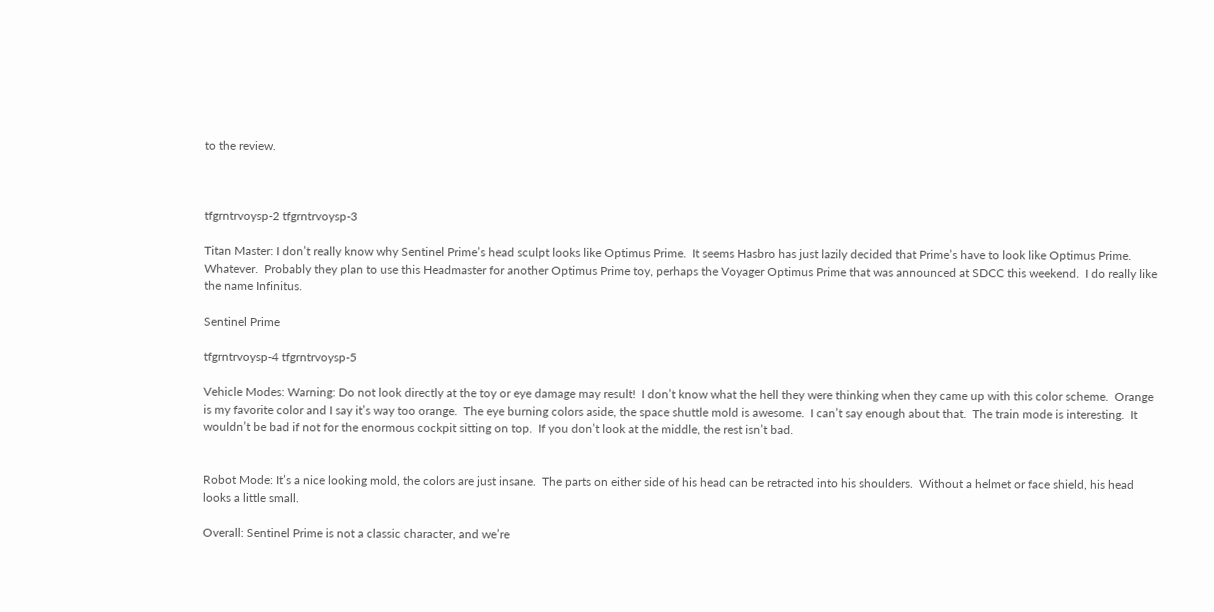to the review.



tfgrntrvoysp-2 tfgrntrvoysp-3

Titan Master: I don’t really know why Sentinel Prime’s head sculpt looks like Optimus Prime.  It seems Hasbro has just lazily decided that Prime’s have to look like Optimus Prime.  Whatever.  Probably they plan to use this Headmaster for another Optimus Prime toy, perhaps the Voyager Optimus Prime that was announced at SDCC this weekend.  I do really like the name Infinitus.

Sentinel Prime

tfgrntrvoysp-4 tfgrntrvoysp-5

Vehicle Modes: Warning: Do not look directly at the toy or eye damage may result!  I don’t know what the hell they were thinking when they came up with this color scheme.  Orange is my favorite color and I say it’s way too orange.  The eye burning colors aside, the space shuttle mold is awesome.  I can’t say enough about that.  The train mode is interesting.  It wouldn’t be bad if not for the enormous cockpit sitting on top.  If you don’t look at the middle, the rest isn’t bad.


Robot Mode: It’s a nice looking mold, the colors are just insane.  The parts on either side of his head can be retracted into his shoulders.  Without a helmet or face shield, his head looks a little small.

Overall: Sentinel Prime is not a classic character, and we’re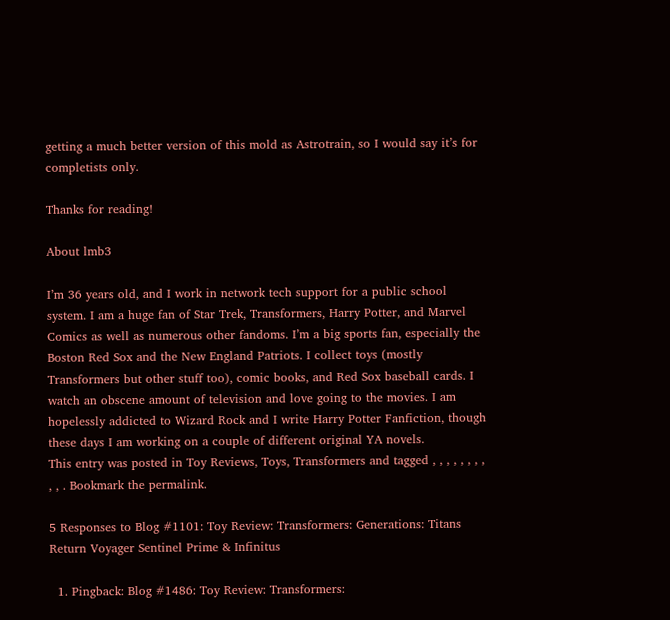getting a much better version of this mold as Astrotrain, so I would say it’s for completists only.

Thanks for reading!

About lmb3

I’m 36 years old, and I work in network tech support for a public school system. I am a huge fan of Star Trek, Transformers, Harry Potter, and Marvel Comics as well as numerous other fandoms. I’m a big sports fan, especially the Boston Red Sox and the New England Patriots. I collect toys (mostly Transformers but other stuff too), comic books, and Red Sox baseball cards. I watch an obscene amount of television and love going to the movies. I am hopelessly addicted to Wizard Rock and I write Harry Potter Fanfiction, though these days I am working on a couple of different original YA novels.
This entry was posted in Toy Reviews, Toys, Transformers and tagged , , , , , , , , , , . Bookmark the permalink.

5 Responses to Blog #1101: Toy Review: Transformers: Generations: Titans Return Voyager Sentinel Prime & Infinitus

  1. Pingback: Blog #1486: Toy Review: Transformers: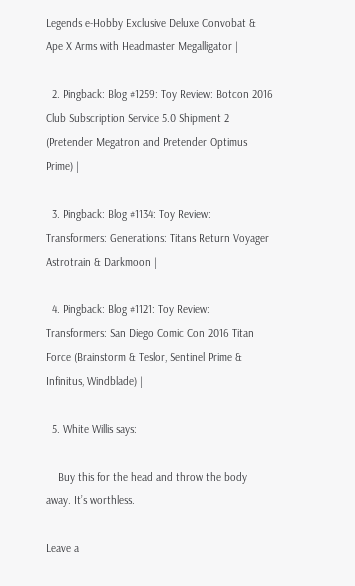Legends e-Hobby Exclusive Deluxe Convobat & Ape X Arms with Headmaster Megalligator |

  2. Pingback: Blog #1259: Toy Review: Botcon 2016 Club Subscription Service 5.0 Shipment 2 (Pretender Megatron and Pretender Optimus Prime) |

  3. Pingback: Blog #1134: Toy Review: Transformers: Generations: Titans Return Voyager Astrotrain & Darkmoon |

  4. Pingback: Blog #1121: Toy Review: Transformers: San Diego Comic Con 2016 Titan Force (Brainstorm & Teslor, Sentinel Prime & Infinitus, Windblade) |

  5. White Willis says:

    Buy this for the head and throw the body away. It’s worthless.

Leave a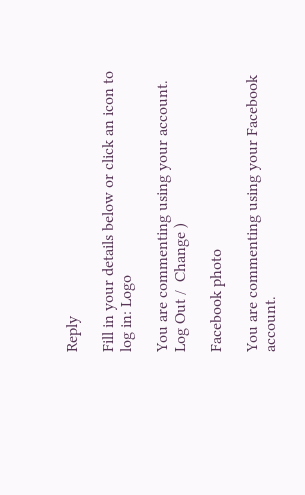Reply

Fill in your details below or click an icon to log in: Logo

You are commenting using your account. Log Out /  Change )

Facebook photo

You are commenting using your Facebook account.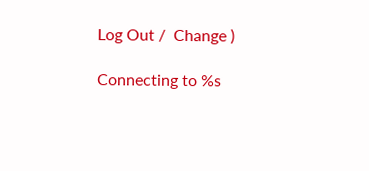Log Out /  Change )

Connecting to %s